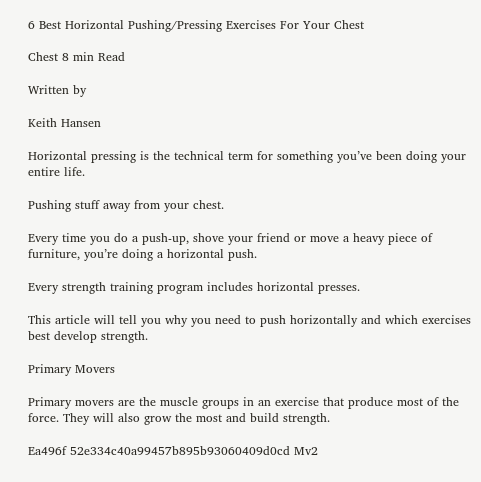6 Best Horizontal Pushing/Pressing Exercises For Your Chest

Chest 8 min Read

Written by

Keith Hansen

Horizontal pressing is the technical term for something you’ve been doing your entire life.

Pushing stuff away from your chest.

Every time you do a push-up, shove your friend or move a heavy piece of furniture, you’re doing a horizontal push.

Every strength training program includes horizontal presses.

This article will tell you why you need to push horizontally and which exercises best develop strength.

Primary Movers

Primary movers are the muscle groups in an exercise that produce most of the force. They will also grow the most and build strength.

Ea496f 52e334c40a99457b895b93060409d0cd Mv2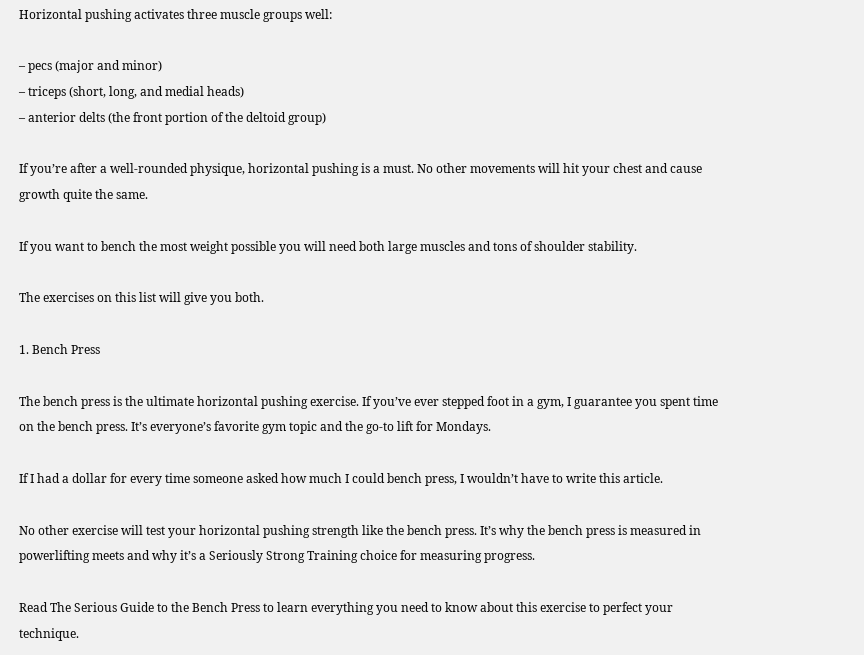Horizontal pushing activates three muscle groups well:

– pecs (major and minor)
– triceps (short, long, and medial heads)
– anterior delts (the front portion of the deltoid group)

If you’re after a well-rounded physique, horizontal pushing is a must. No other movements will hit your chest and cause growth quite the same.

If you want to bench the most weight possible you will need both large muscles and tons of shoulder stability.

The exercises on this list will give you both.

1. Bench Press

The bench press is the ultimate horizontal pushing exercise. If you’ve ever stepped foot in a gym, I guarantee you spent time on the bench press. It’s everyone’s favorite gym topic and the go-to lift for Mondays.

If I had a dollar for every time someone asked how much I could bench press, I wouldn’t have to write this article.

No other exercise will test your horizontal pushing strength like the bench press. It’s why the bench press is measured in powerlifting meets and why it’s a Seriously Strong Training choice for measuring progress.

Read The Serious Guide to the Bench Press to learn everything you need to know about this exercise to perfect your technique.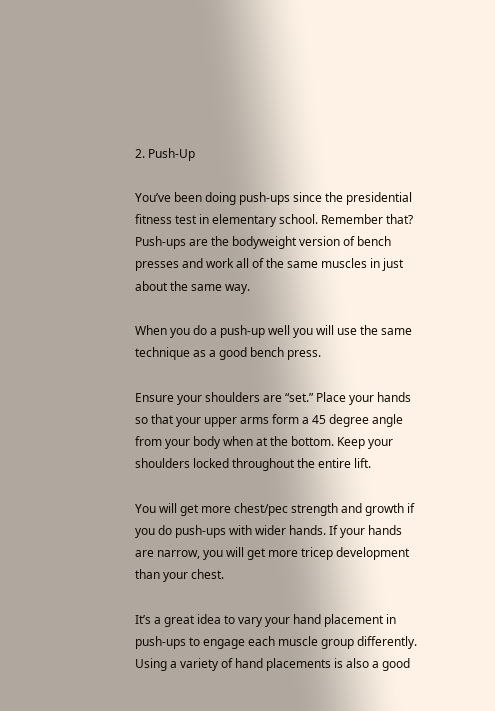2. Push-Up

You’ve been doing push-ups since the presidential fitness test in elementary school. Remember that? Push-ups are the bodyweight version of bench presses and work all of the same muscles in just about the same way.

When you do a push-up well you will use the same technique as a good bench press.

Ensure your shoulders are “set.” Place your hands so that your upper arms form a 45 degree angle from your body when at the bottom. Keep your shoulders locked throughout the entire lift.

You will get more chest/pec strength and growth if you do push-ups with wider hands. If your hands are narrow, you will get more tricep development than your chest.

It’s a great idea to vary your hand placement in push-ups to engage each muscle group differently. Using a variety of hand placements is also a good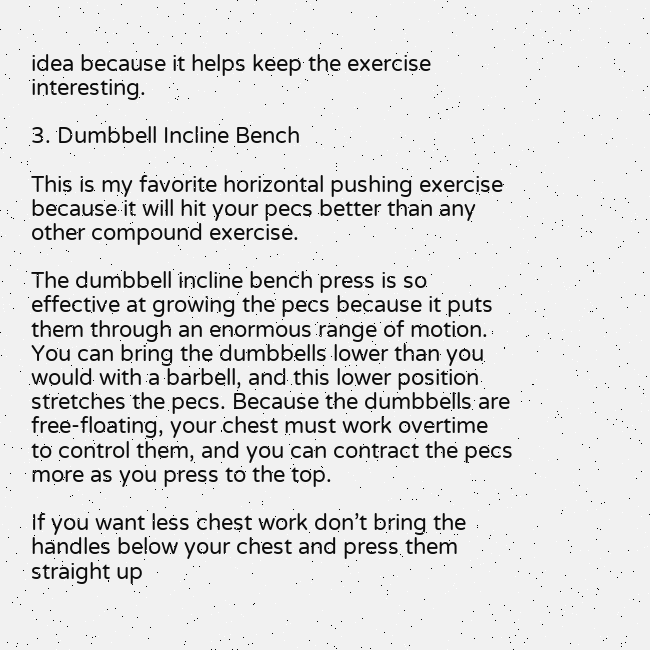idea because it helps keep the exercise interesting.

3. Dumbbell Incline Bench

This is my favorite horizontal pushing exercise because it will hit your pecs better than any other compound exercise.

The dumbbell incline bench press is so effective at growing the pecs because it puts them through an enormous range of motion. You can bring the dumbbells lower than you would with a barbell, and this lower position stretches the pecs. Because the dumbbells are free-floating, your chest must work overtime to control them, and you can contract the pecs more as you press to the top.

If you want less chest work don’t bring the handles below your chest and press them straight up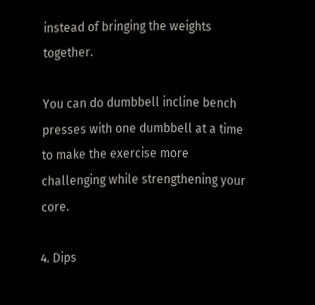instead of bringing the weights together.

You can do dumbbell incline bench presses with one dumbbell at a time to make the exercise more challenging while strengthening your core.

4. Dips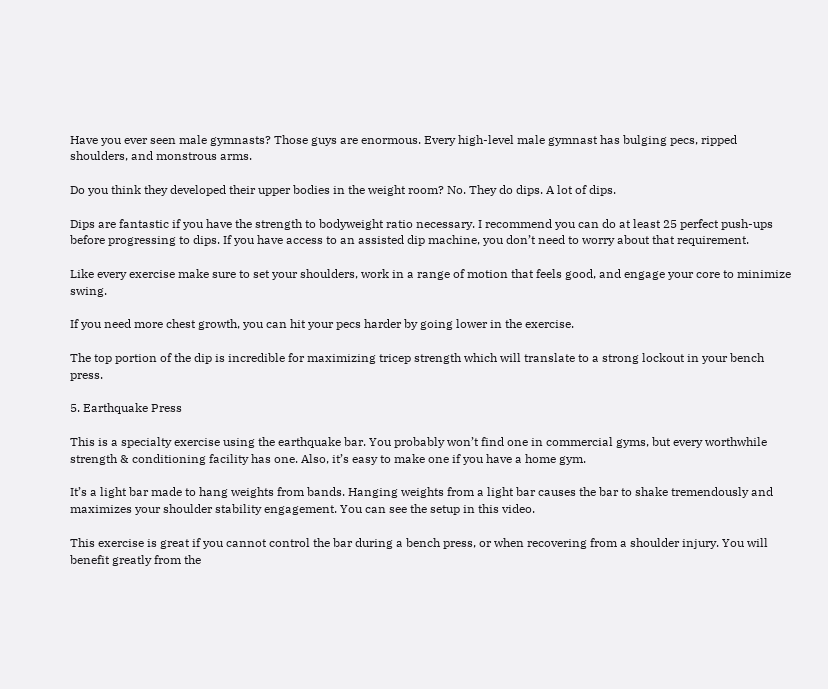Have you ever seen male gymnasts? Those guys are enormous. Every high-level male gymnast has bulging pecs, ripped shoulders, and monstrous arms.

Do you think they developed their upper bodies in the weight room? No. They do dips. A lot of dips.

Dips are fantastic if you have the strength to bodyweight ratio necessary. I recommend you can do at least 25 perfect push-ups before progressing to dips. If you have access to an assisted dip machine, you don’t need to worry about that requirement.

Like every exercise make sure to set your shoulders, work in a range of motion that feels good, and engage your core to minimize swing.

If you need more chest growth, you can hit your pecs harder by going lower in the exercise.

The top portion of the dip is incredible for maximizing tricep strength which will translate to a strong lockout in your bench press.

5. Earthquake Press

This is a specialty exercise using the earthquake bar. You probably won’t find one in commercial gyms, but every worthwhile strength & conditioning facility has one. Also, it’s easy to make one if you have a home gym.

It’s a light bar made to hang weights from bands. Hanging weights from a light bar causes the bar to shake tremendously and maximizes your shoulder stability engagement. You can see the setup in this video.

This exercise is great if you cannot control the bar during a bench press, or when recovering from a shoulder injury. You will benefit greatly from the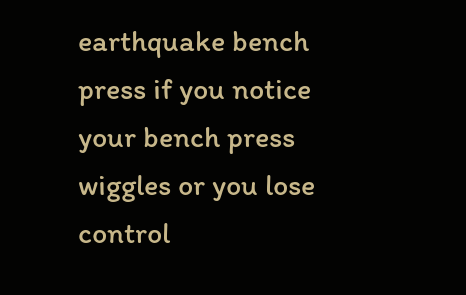earthquake bench press if you notice your bench press wiggles or you lose control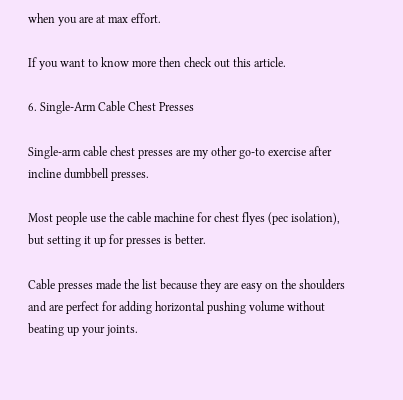when you are at max effort.

If you want to know more then check out this article.

6. Single-Arm Cable Chest Presses

Single-arm cable chest presses are my other go-to exercise after incline dumbbell presses.

Most people use the cable machine for chest flyes (pec isolation), but setting it up for presses is better.

Cable presses made the list because they are easy on the shoulders and are perfect for adding horizontal pushing volume without beating up your joints.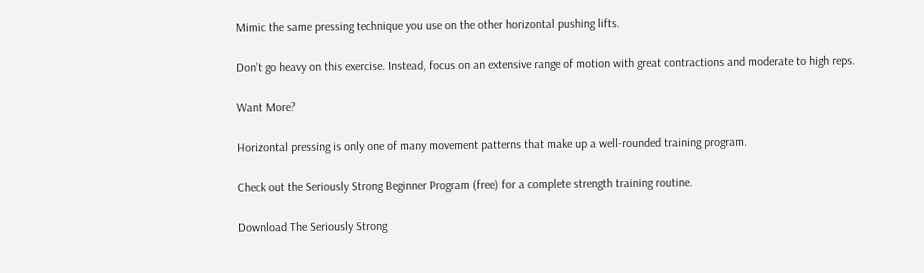Mimic the same pressing technique you use on the other horizontal pushing lifts.

Don’t go heavy on this exercise. Instead, focus on an extensive range of motion with great contractions and moderate to high reps.

Want More?

Horizontal pressing is only one of many movement patterns that make up a well-rounded training program.

Check out the Seriously Strong Beginner Program (free) for a complete strength training routine.

Download The Seriously Strong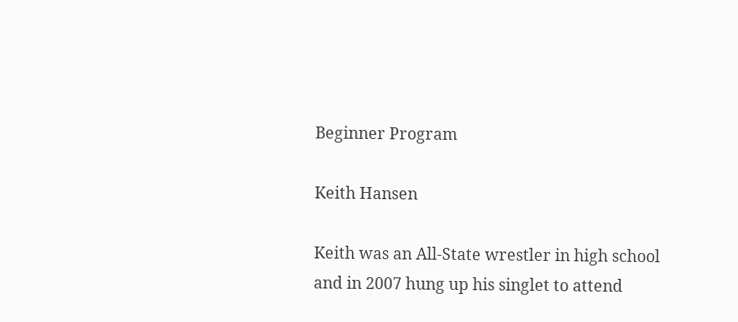Beginner Program

Keith Hansen

Keith was an All-State wrestler in high school and in 2007 hung up his singlet to attend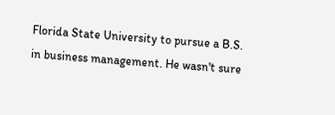Florida State University to pursue a B.S. in business management. He wasn't sure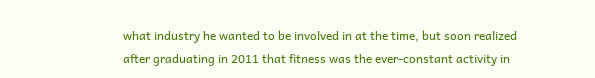what industry he wanted to be involved in at the time, but soon realized after graduating in 2011 that fitness was the ever-constant activity in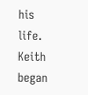his life. Keith began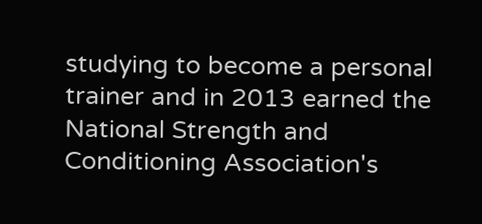studying to become a personal trainer and in 2013 earned the National Strength and Conditioning Association's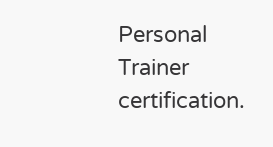Personal Trainer certification.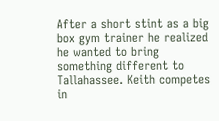After a short stint as a big box gym trainer he realized he wanted to bring something different to Tallahassee. Keith competes in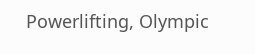Powerlifting, Olympic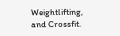Weightlifting, and Crossfit.